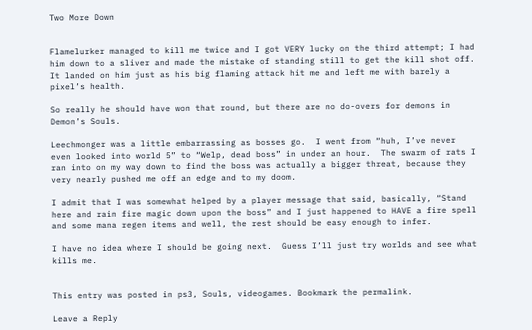Two More Down


Flamelurker managed to kill me twice and I got VERY lucky on the third attempt; I had him down to a sliver and made the mistake of standing still to get the kill shot off.  It landed on him just as his big flaming attack hit me and left me with barely a pixel’s health.

So really he should have won that round, but there are no do-overs for demons in Demon’s Souls.

Leechmonger was a little embarrassing as bosses go.  I went from “huh, I’ve never even looked into world 5” to “Welp, dead boss” in under an hour.  The swarm of rats I ran into on my way down to find the boss was actually a bigger threat, because they very nearly pushed me off an edge and to my doom.

I admit that I was somewhat helped by a player message that said, basically, “Stand here and rain fire magic down upon the boss” and I just happened to HAVE a fire spell and some mana regen items and well, the rest should be easy enough to infer.

I have no idea where I should be going next.  Guess I’ll just try worlds and see what kills me.


This entry was posted in ps3, Souls, videogames. Bookmark the permalink.

Leave a Reply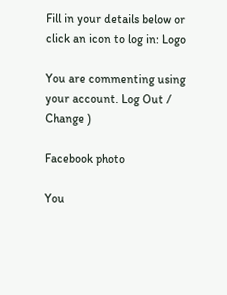Fill in your details below or click an icon to log in: Logo

You are commenting using your account. Log Out /  Change )

Facebook photo

You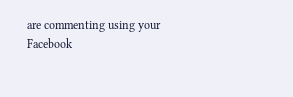are commenting using your Facebook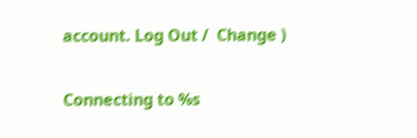account. Log Out /  Change )

Connecting to %s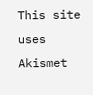This site uses Akismet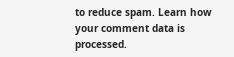to reduce spam. Learn how your comment data is processed.